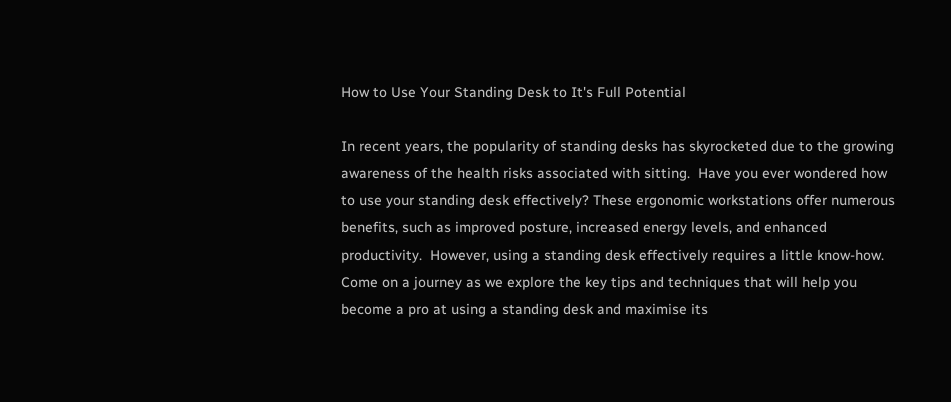How to Use Your Standing Desk to It's Full Potential

In recent years, the popularity of standing desks has skyrocketed due to the growing awareness of the health risks associated with sitting.  Have you ever wondered how to use your standing desk effectively? These ergonomic workstations offer numerous benefits, such as improved posture, increased energy levels, and enhanced productivity.  However, using a standing desk effectively requires a little know-how.  Come on a journey as we explore the key tips and techniques that will help you become a pro at using a standing desk and maximise its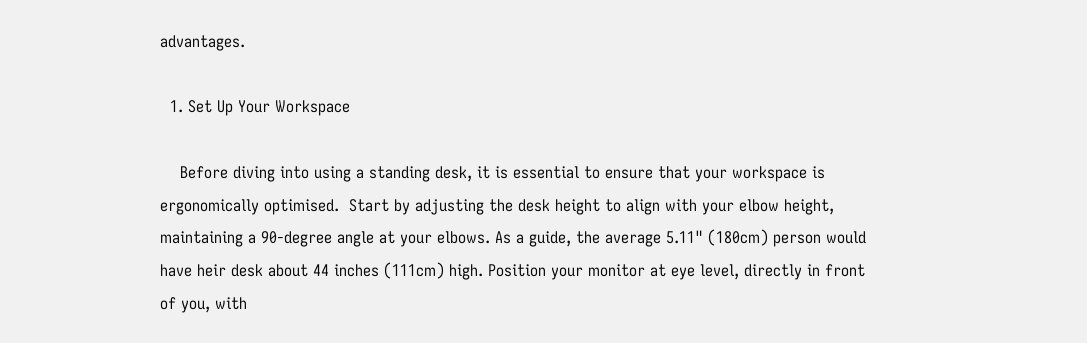advantages.

  1. Set Up Your Workspace

    Before diving into using a standing desk, it is essential to ensure that your workspace is ergonomically optimised.  Start by adjusting the desk height to align with your elbow height, maintaining a 90-degree angle at your elbows. As a guide, the average 5.11" (180cm) person would have heir desk about 44 inches (111cm) high. Position your monitor at eye level, directly in front of you, with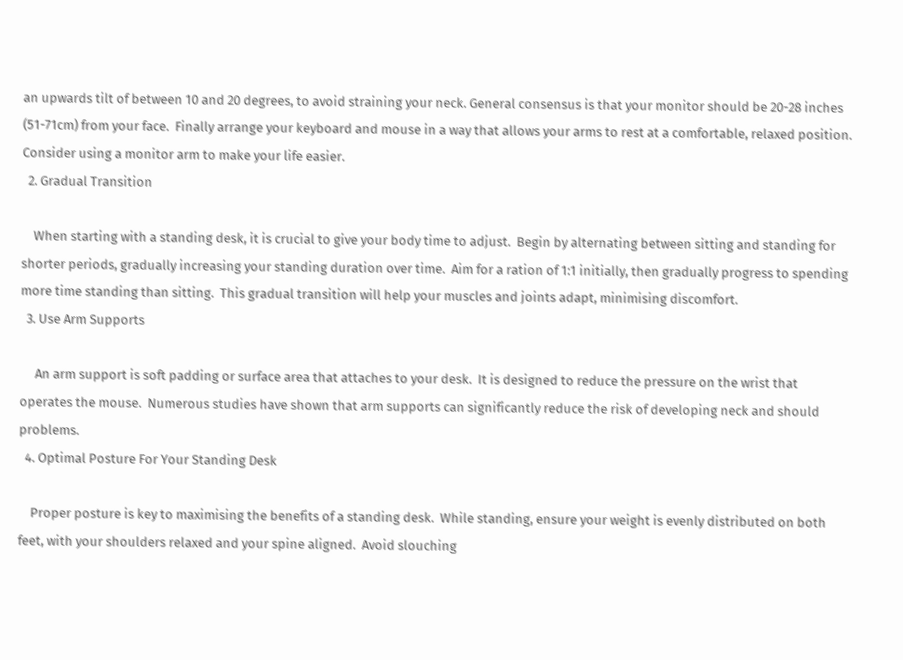an upwards tilt of between 10 and 20 degrees, to avoid straining your neck. General consensus is that your monitor should be 20-28 inches (51-71cm) from your face.  Finally arrange your keyboard and mouse in a way that allows your arms to rest at a comfortable, relaxed position.  Consider using a monitor arm to make your life easier.
  2. Gradual Transition

    When starting with a standing desk, it is crucial to give your body time to adjust.  Begin by alternating between sitting and standing for shorter periods, gradually increasing your standing duration over time.  Aim for a ration of 1:1 initially, then gradually progress to spending more time standing than sitting.  This gradual transition will help your muscles and joints adapt, minimising discomfort.
  3. Use Arm Supports

     An arm support is soft padding or surface area that attaches to your desk.  It is designed to reduce the pressure on the wrist that operates the mouse.  Numerous studies have shown that arm supports can significantly reduce the risk of developing neck and should problems.
  4. Optimal Posture For Your Standing Desk

    Proper posture is key to maximising the benefits of a standing desk.  While standing, ensure your weight is evenly distributed on both feet, with your shoulders relaxed and your spine aligned.  Avoid slouching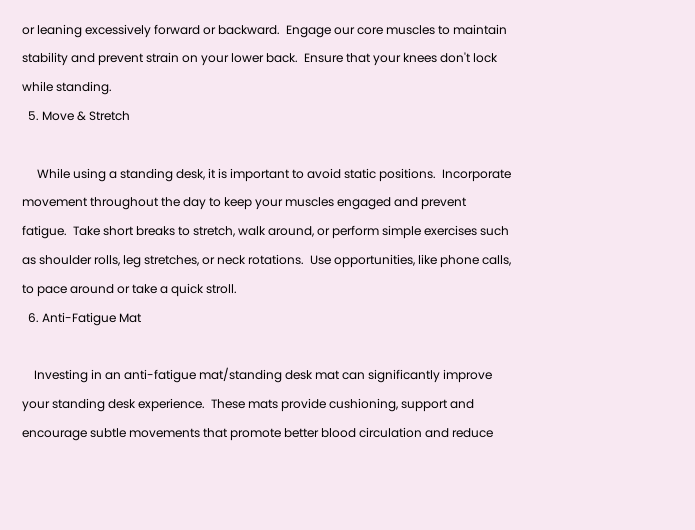or leaning excessively forward or backward.  Engage our core muscles to maintain stability and prevent strain on your lower back.  Ensure that your knees don't lock while standing.
  5. Move & Stretch

     While using a standing desk, it is important to avoid static positions.  Incorporate movement throughout the day to keep your muscles engaged and prevent fatigue.  Take short breaks to stretch, walk around, or perform simple exercises such as shoulder rolls, leg stretches, or neck rotations.  Use opportunities, like phone calls, to pace around or take a quick stroll.
  6. Anti-Fatigue Mat

    Investing in an anti-fatigue mat/standing desk mat can significantly improve your standing desk experience.  These mats provide cushioning, support and encourage subtle movements that promote better blood circulation and reduce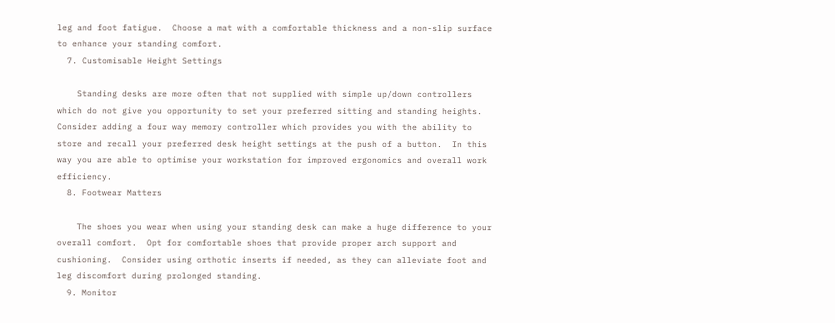leg and foot fatigue.  Choose a mat with a comfortable thickness and a non-slip surface to enhance your standing comfort.
  7. Customisable Height Settings

    Standing desks are more often that not supplied with simple up/down controllers which do not give you opportunity to set your preferred sitting and standing heights.  Consider adding a four way memory controller which provides you with the ability to store and recall your preferred desk height settings at the push of a button.  In this way you are able to optimise your workstation for improved ergonomics and overall work efficiency.
  8. Footwear Matters

    The shoes you wear when using your standing desk can make a huge difference to your overall comfort.  Opt for comfortable shoes that provide proper arch support and cushioning.  Consider using orthotic inserts if needed, as they can alleviate foot and leg discomfort during prolonged standing.
  9. Monitor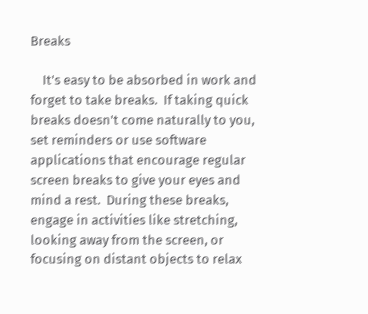Breaks

    It's easy to be absorbed in work and forget to take breaks.  If taking quick breaks doesn't come naturally to you, set reminders or use software applications that encourage regular screen breaks to give your eyes and mind a rest.  During these breaks, engage in activities like stretching, looking away from the screen, or focusing on distant objects to relax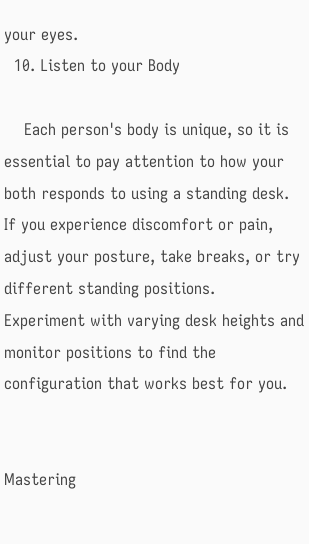your eyes.
  10. Listen to your Body

    Each person's body is unique, so it is essential to pay attention to how your both responds to using a standing desk.  If you experience discomfort or pain, adjust your posture, take breaks, or try different standing positions.  Experiment with varying desk heights and monitor positions to find the configuration that works best for you.


Mastering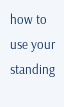how to use your standing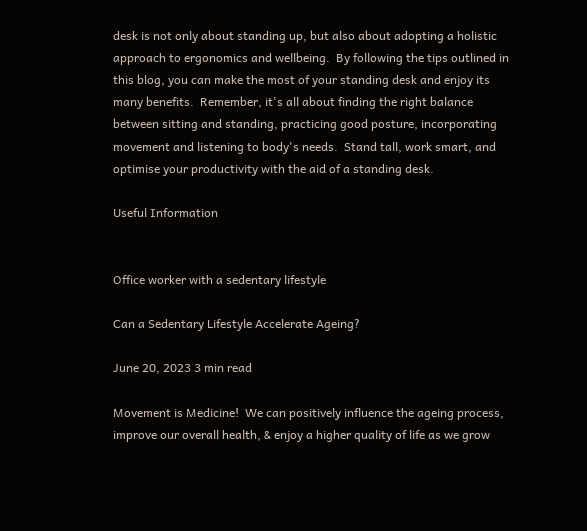desk is not only about standing up, but also about adopting a holistic approach to ergonomics and wellbeing.  By following the tips outlined in this blog, you can make the most of your standing desk and enjoy its many benefits.  Remember, it's all about finding the right balance between sitting and standing, practicing good posture, incorporating movement and listening to body's needs.  Stand tall, work smart, and optimise your productivity with the aid of a standing desk.

Useful Information


Office worker with a sedentary lifestyle

Can a Sedentary Lifestyle Accelerate Ageing?

June 20, 2023 3 min read

Movement is Medicine!  We can positively influence the ageing process, improve our overall health, & enjoy a higher quality of life as we grow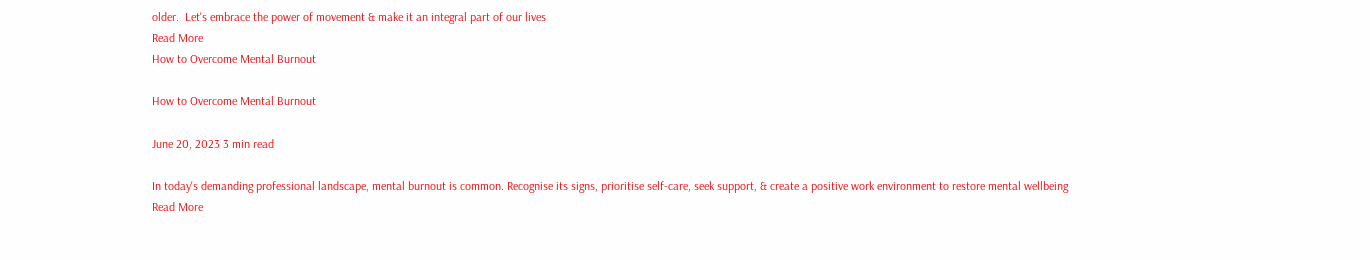older.  Let's embrace the power of movement & make it an integral part of our lives
Read More
How to Overcome Mental Burnout

How to Overcome Mental Burnout

June 20, 2023 3 min read

In today's demanding professional landscape, mental burnout is common. Recognise its signs, prioritise self-care, seek support, & create a positive work environment to restore mental wellbeing
Read More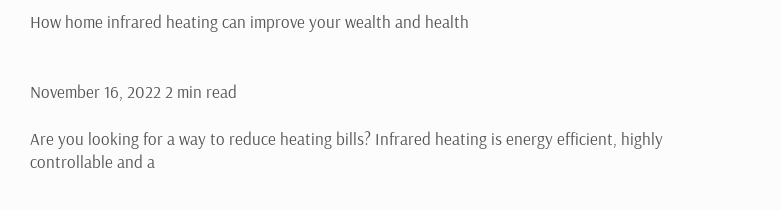How home infrared heating can improve your wealth and health


November 16, 2022 2 min read

Are you looking for a way to reduce heating bills? Infrared heating is energy efficient, highly controllable and a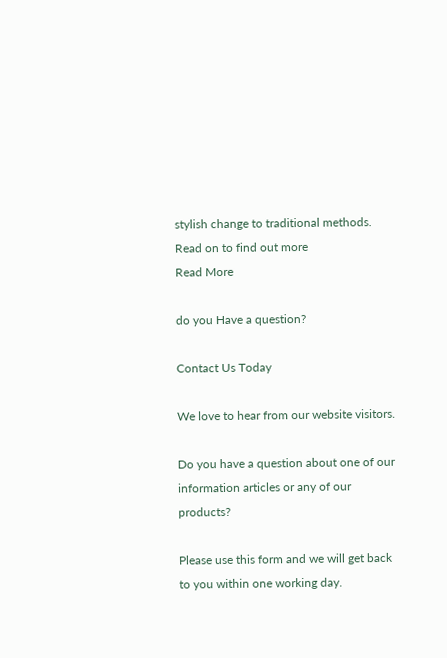stylish change to traditional methods. Read on to find out more
Read More

do you Have a question?

Contact Us Today

We love to hear from our website visitors.

Do you have a question about one of our information articles or any of our products?

Please use this form and we will get back to you within one working day.